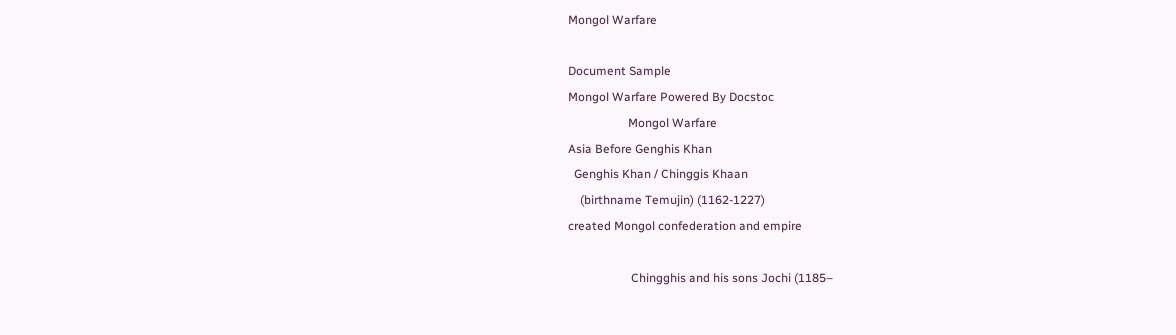Mongol Warfare

Document Sample
Mongol Warfare Powered By Docstoc
                    Mongol Warfare
Asia Before Genghis Khan
  Genghis Khan / Chinggis Khaan
    (birthname Temujin) (1162-1227)
created Mongol confederation and empire

                     Chingghis and his sons Jochi (1185–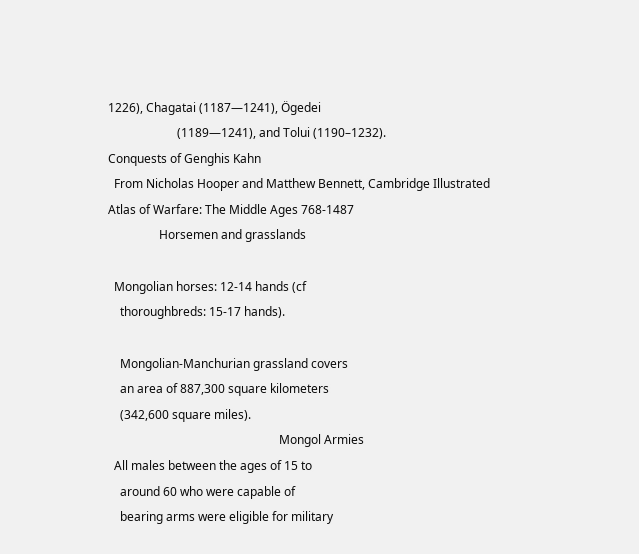1226), Chagatai (1187—1241), Ögedei
                       (1189—1241), and Tolui (1190–1232).
Conquests of Genghis Kahn
  From Nicholas Hooper and Matthew Bennett, Cambridge Illustrated Atlas of Warfare: The Middle Ages 768-1487
                 Horsemen and grasslands

  Mongolian horses: 12-14 hands (cf
    thoroughbreds: 15-17 hands).

    Mongolian-Manchurian grassland covers
    an area of 887,300 square kilometers
    (342,600 square miles).
                                                         Mongol Armies
  All males between the ages of 15 to
    around 60 who were capable of
    bearing arms were eligible for military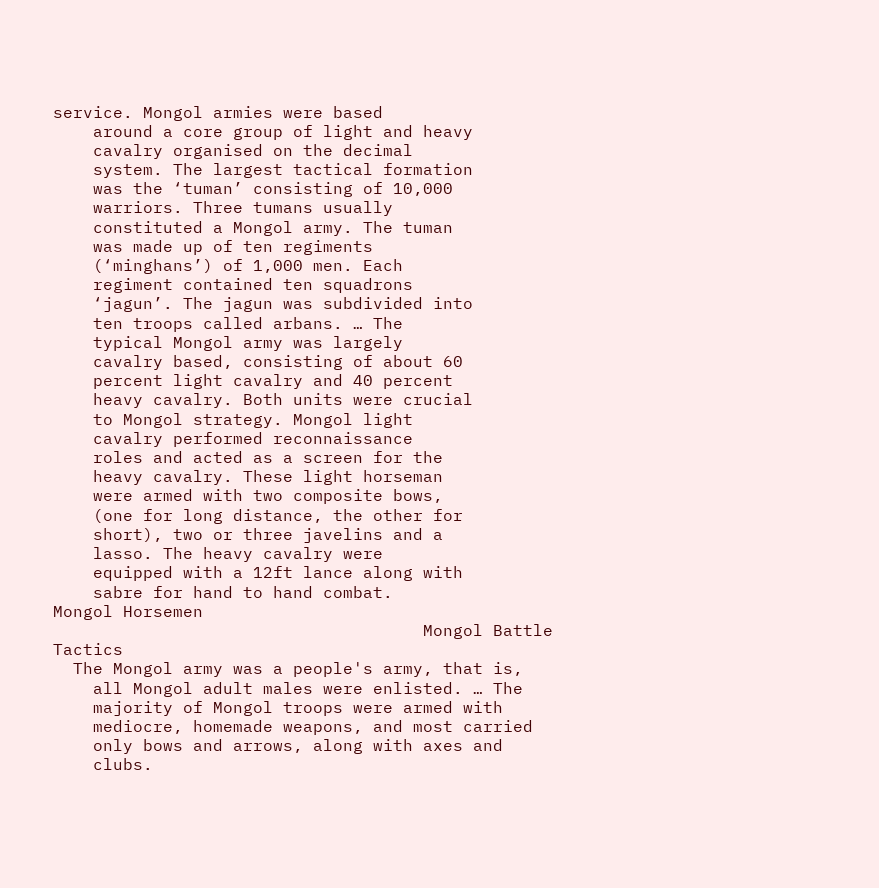service. Mongol armies were based
    around a core group of light and heavy
    cavalry organised on the decimal
    system. The largest tactical formation
    was the ‘tuman’ consisting of 10,000
    warriors. Three tumans usually
    constituted a Mongol army. The tuman
    was made up of ten regiments
    (‘minghans’) of 1,000 men. Each
    regiment contained ten squadrons
    ‘jagun’. The jagun was subdivided into
    ten troops called arbans. … The
    typical Mongol army was largely
    cavalry based, consisting of about 60
    percent light cavalry and 40 percent
    heavy cavalry. Both units were crucial
    to Mongol strategy. Mongol light
    cavalry performed reconnaissance
    roles and acted as a screen for the
    heavy cavalry. These light horseman
    were armed with two composite bows,
    (one for long distance, the other for
    short), two or three javelins and a
    lasso. The heavy cavalry were
    equipped with a 12ft lance along with
    sabre for hand to hand combat.
Mongol Horsemen
                                     Mongol Battle Tactics
  The Mongol army was a people's army, that is,
    all Mongol adult males were enlisted. … The
    majority of Mongol troops were armed with
    mediocre, homemade weapons, and most carried
    only bows and arrows, along with axes and
    clubs.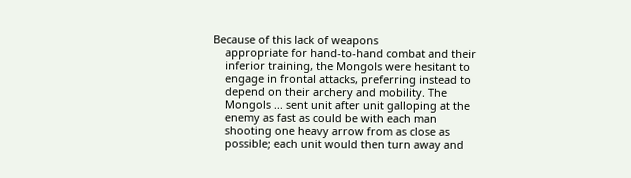Because of this lack of weapons
    appropriate for hand-to-hand combat and their
    inferior training, the Mongols were hesitant to
    engage in frontal attacks, preferring instead to
    depend on their archery and mobility. The
    Mongols ... sent unit after unit galloping at the
    enemy as fast as could be with each man
    shooting one heavy arrow from as close as
    possible; each unit would then turn away and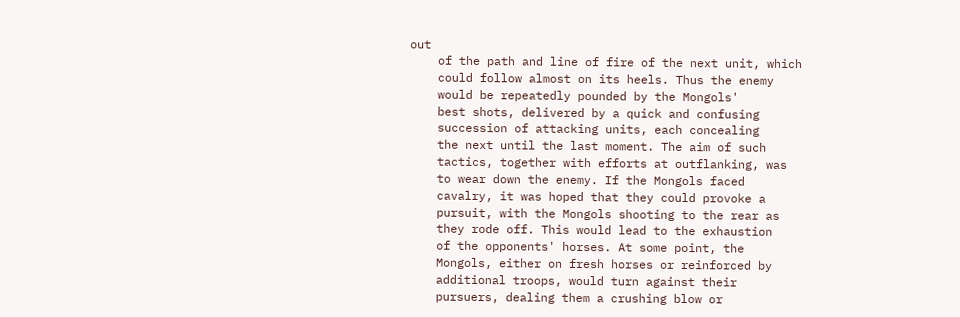out
    of the path and line of fire of the next unit, which
    could follow almost on its heels. Thus the enemy
    would be repeatedly pounded by the Mongols'
    best shots, delivered by a quick and confusing
    succession of attacking units, each concealing
    the next until the last moment. The aim of such
    tactics, together with efforts at outflanking, was
    to wear down the enemy. If the Mongols faced
    cavalry, it was hoped that they could provoke a
    pursuit, with the Mongols shooting to the rear as
    they rode off. This would lead to the exhaustion
    of the opponents' horses. At some point, the
    Mongols, either on fresh horses or reinforced by
    additional troops, would turn against their
    pursuers, dealing them a crushing blow or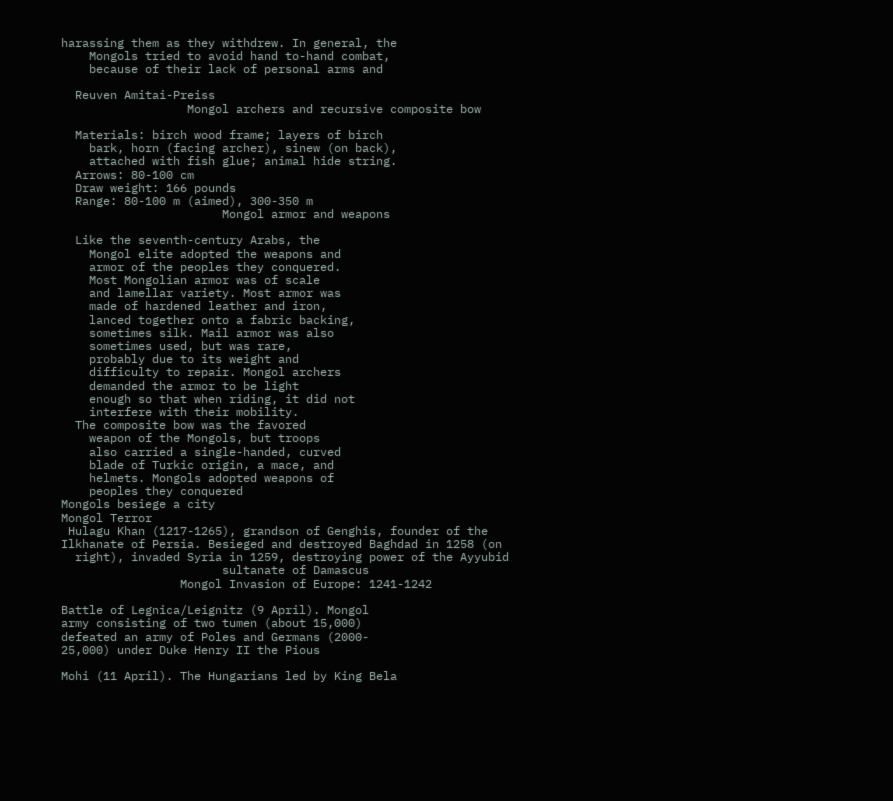harassing them as they withdrew. In general, the
    Mongols tried to avoid hand to-hand combat,
    because of their lack of personal arms and

  Reuven Amitai-Preiss
                  Mongol archers and recursive composite bow

  Materials: birch wood frame; layers of birch
    bark, horn (facing archer), sinew (on back),
    attached with fish glue; animal hide string.
  Arrows: 80-100 cm
  Draw weight: 166 pounds
  Range: 80-100 m (aimed), 300-350 m
                       Mongol armor and weapons

  Like the seventh-century Arabs, the
    Mongol elite adopted the weapons and
    armor of the peoples they conquered.
    Most Mongolian armor was of scale
    and lamellar variety. Most armor was
    made of hardened leather and iron,
    lanced together onto a fabric backing,
    sometimes silk. Mail armor was also
    sometimes used, but was rare,
    probably due to its weight and
    difficulty to repair. Mongol archers
    demanded the armor to be light
    enough so that when riding, it did not
    interfere with their mobility.
  The composite bow was the favored
    weapon of the Mongols, but troops
    also carried a single-handed, curved
    blade of Turkic origin, a mace, and
    helmets. Mongols adopted weapons of
    peoples they conquered
Mongols besiege a city
Mongol Terror
 Hulagu Khan (1217-1265), grandson of Genghis, founder of the
Ilkhanate of Persia. Besieged and destroyed Baghdad in 1258 (on
  right), invaded Syria in 1259, destroying power of the Ayyubid
                       sultanate of Damascus
                 Mongol Invasion of Europe: 1241-1242

Battle of Legnica/Leignitz (9 April). Mongol
army consisting of two tumen (about 15,000)
defeated an army of Poles and Germans (2000-
25,000) under Duke Henry II the Pious

Mohi (11 April). The Hungarians led by King Bela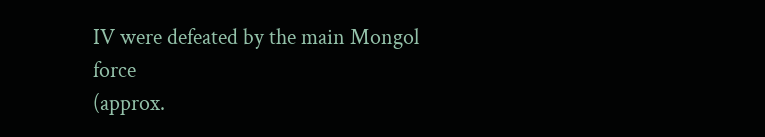IV were defeated by the main Mongol force
(approx.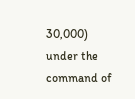30,000) under the command of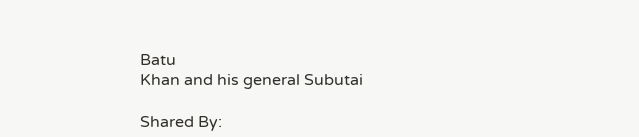Batu
Khan and his general Subutai

Shared By: